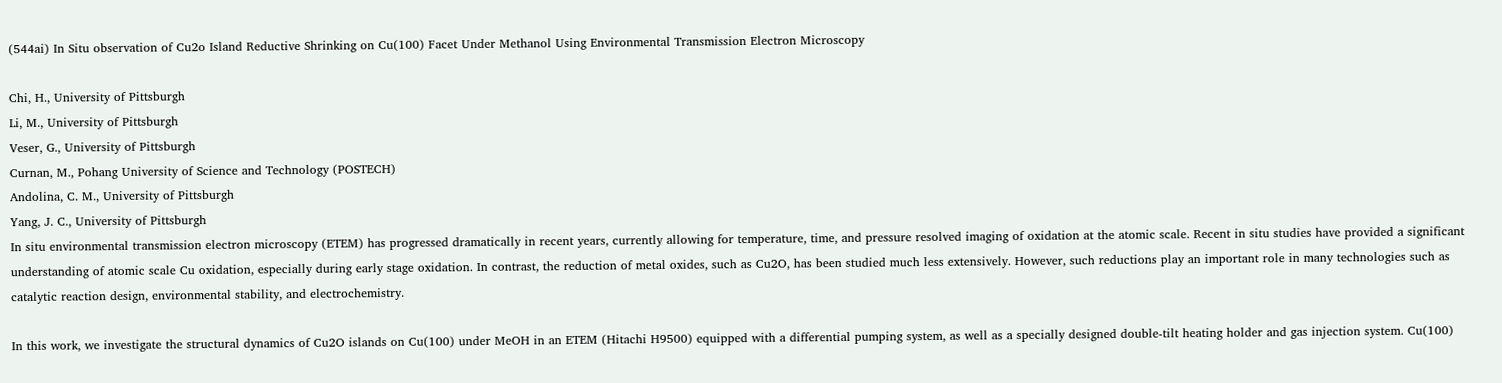(544ai) In Situ observation of Cu2o Island Reductive Shrinking on Cu(100) Facet Under Methanol Using Environmental Transmission Electron Microscopy

Chi, H., University of Pittsburgh
Li, M., University of Pittsburgh
Veser, G., University of Pittsburgh
Curnan, M., Pohang University of Science and Technology (POSTECH)
Andolina, C. M., University of Pittsburgh
Yang, J. C., University of Pittsburgh
In situ environmental transmission electron microscopy (ETEM) has progressed dramatically in recent years, currently allowing for temperature, time, and pressure resolved imaging of oxidation at the atomic scale. Recent in situ studies have provided a significant understanding of atomic scale Cu oxidation, especially during early stage oxidation. In contrast, the reduction of metal oxides, such as Cu2O, has been studied much less extensively. However, such reductions play an important role in many technologies such as catalytic reaction design, environmental stability, and electrochemistry.

In this work, we investigate the structural dynamics of Cu2O islands on Cu(100) under MeOH in an ETEM (Hitachi H9500) equipped with a differential pumping system, as well as a specially designed double-tilt heating holder and gas injection system. Cu(100)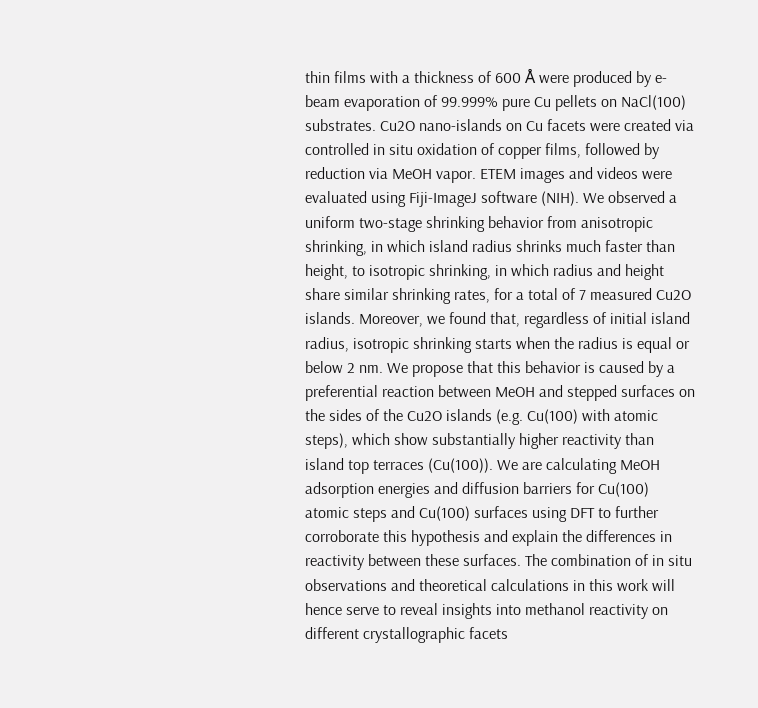thin films with a thickness of 600 Å were produced by e-beam evaporation of 99.999% pure Cu pellets on NaCl(100) substrates. Cu2O nano-islands on Cu facets were created via controlled in situ oxidation of copper films, followed by reduction via MeOH vapor. ETEM images and videos were evaluated using Fiji-ImageJ software (NIH). We observed a uniform two-stage shrinking behavior from anisotropic shrinking, in which island radius shrinks much faster than height, to isotropic shrinking, in which radius and height share similar shrinking rates, for a total of 7 measured Cu2O islands. Moreover, we found that, regardless of initial island radius, isotropic shrinking starts when the radius is equal or below 2 nm. We propose that this behavior is caused by a preferential reaction between MeOH and stepped surfaces on the sides of the Cu2O islands (e.g. Cu(100) with atomic steps), which show substantially higher reactivity than island top terraces (Cu(100)). We are calculating MeOH adsorption energies and diffusion barriers for Cu(100) atomic steps and Cu(100) surfaces using DFT to further corroborate this hypothesis and explain the differences in reactivity between these surfaces. The combination of in situ observations and theoretical calculations in this work will hence serve to reveal insights into methanol reactivity on different crystallographic facets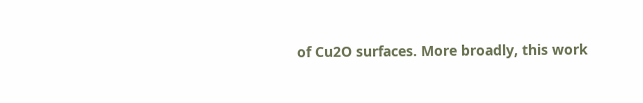of Cu2O surfaces. More broadly, this work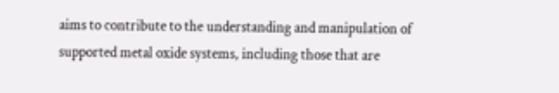aims to contribute to the understanding and manipulation of supported metal oxide systems, including those that are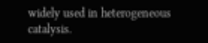widely used in heterogeneous catalysis.